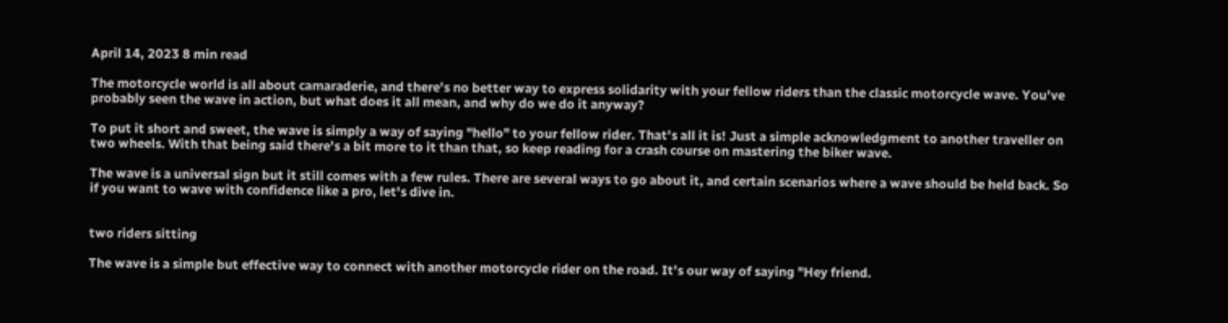April 14, 2023 8 min read

The motorcycle world is all about camaraderie, and there's no better way to express solidarity with your fellow riders than the classic motorcycle wave. You've probably seen the wave in action, but what does it all mean, and why do we do it anyway?

To put it short and sweet, the wave is simply a way of saying "hello" to your fellow rider. That's all it is! Just a simple acknowledgment to another traveller on two wheels. With that being said there's a bit more to it than that, so keep reading for a crash course on mastering the biker wave.

The wave is a universal sign but it still comes with a few rules. There are several ways to go about it, and certain scenarios where a wave should be held back. So if you want to wave with confidence like a pro, let's dive in.


two riders sitting

The wave is a simple but effective way to connect with another motorcycle rider on the road. It's our way of saying "Hey friend.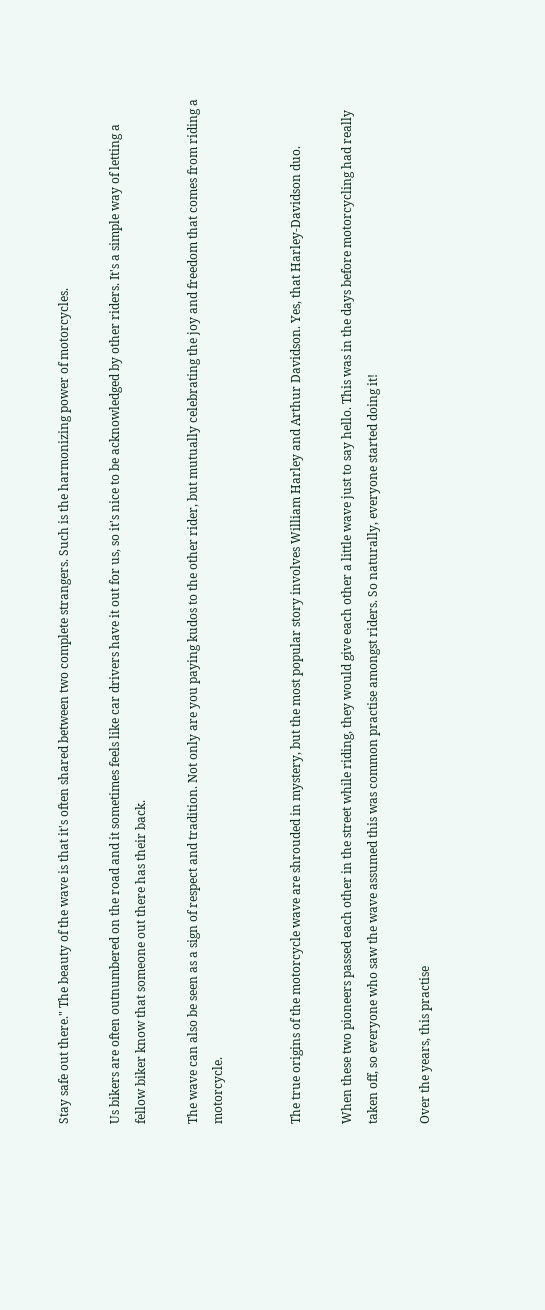Stay safe out there." The beauty of the wave is that it's often shared between two complete strangers. Such is the harmonizing power of motorcycles.

Us bikers are often outnumbered on the road and it sometimes feels like car drivers have it out for us, so it's nice to be acknowledged by other riders. It's a simple way of letting a fellow biker know that someone out there has their back.

The wave can also be seen as a sign of respect and tradition. Not only are you paying kudos to the other rider, but mutually celebrating the joy and freedom that comes from riding a motorcycle.


The true origins of the motorcycle wave are shrouded in mystery, but the most popular story involves William Harley and Arthur Davidson. Yes, that Harley-Davidson duo.

When these two pioneers passed each other in the street while riding, they would give each other a little wave just to say hello. This was in the days before motorcycling had really taken off, so everyone who saw the wave assumed this was common practise amongst riders. So naturally, everyone started doing it!

Over the years, this practise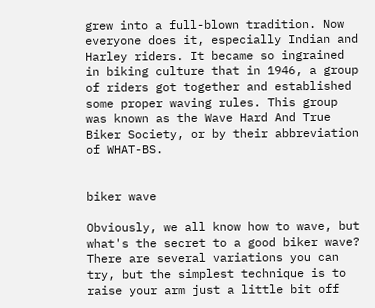grew into a full-blown tradition. Now everyone does it, especially Indian and Harley riders. It became so ingrained in biking culture that in 1946, a group of riders got together and established some proper waving rules. This group was known as the Wave Hard And True Biker Society, or by their abbreviation of WHAT-BS.


biker wave

Obviously, we all know how to wave, but what's the secret to a good biker wave? There are several variations you can try, but the simplest technique is to raise your arm just a little bit off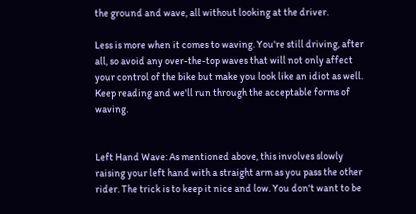the ground and wave, all without looking at the driver.

Less is more when it comes to waving. You're still driving, after all, so avoid any over-the-top waves that will not only affect your control of the bike but make you look like an idiot as well. Keep reading and we'll run through the acceptable forms of waving.


Left Hand Wave: As mentioned above, this involves slowly raising your left hand with a straight arm as you pass the other rider. The trick is to keep it nice and low. You don't want to be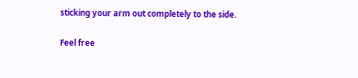sticking your arm out completely to the side.

Feel free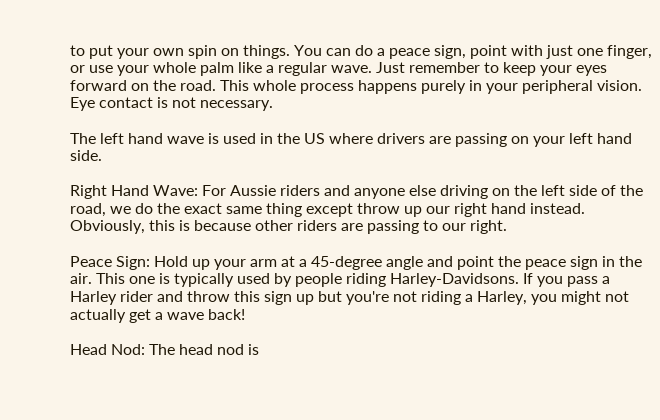to put your own spin on things. You can do a peace sign, point with just one finger, or use your whole palm like a regular wave. Just remember to keep your eyes forward on the road. This whole process happens purely in your peripheral vision. Eye contact is not necessary.

The left hand wave is used in the US where drivers are passing on your left hand side.

Right Hand Wave: For Aussie riders and anyone else driving on the left side of the road, we do the exact same thing except throw up our right hand instead. Obviously, this is because other riders are passing to our right.

Peace Sign: Hold up your arm at a 45-degree angle and point the peace sign in the air. This one is typically used by people riding Harley-Davidsons. If you pass a Harley rider and throw this sign up but you're not riding a Harley, you might not actually get a wave back!

Head Nod: The head nod is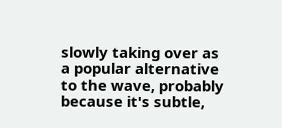slowly taking over as a popular alternative to the wave, probably because it's subtle,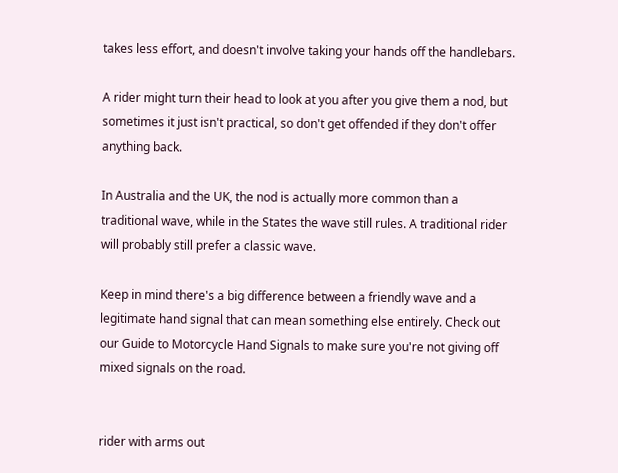takes less effort, and doesn't involve taking your hands off the handlebars.

A rider might turn their head to look at you after you give them a nod, but sometimes it just isn't practical, so don't get offended if they don't offer anything back.

In Australia and the UK, the nod is actually more common than a traditional wave, while in the States the wave still rules. A traditional rider will probably still prefer a classic wave.

Keep in mind there's a big difference between a friendly wave and a legitimate hand signal that can mean something else entirely. Check out our Guide to Motorcycle Hand Signals to make sure you're not giving off mixed signals on the road.


rider with arms out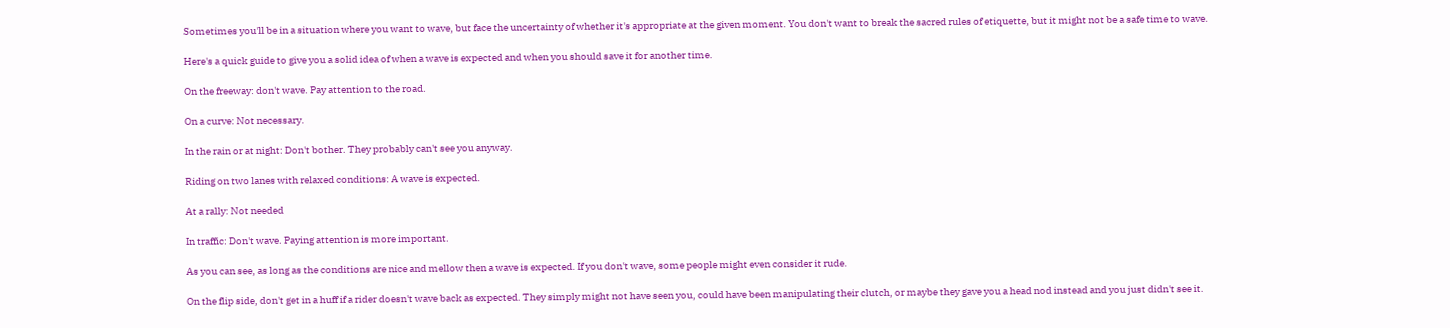Sometimes you'll be in a situation where you want to wave, but face the uncertainty of whether it's appropriate at the given moment. You don't want to break the sacred rules of etiquette, but it might not be a safe time to wave.

Here's a quick guide to give you a solid idea of when a wave is expected and when you should save it for another time.

On the freeway: don't wave. Pay attention to the road.

On a curve: Not necessary.

In the rain or at night: Don't bother. They probably can't see you anyway.

Riding on two lanes with relaxed conditions: A wave is expected.

At a rally: Not needed

In traffic: Don't wave. Paying attention is more important.

As you can see, as long as the conditions are nice and mellow then a wave is expected. If you don't wave, some people might even consider it rude.

On the flip side, don't get in a huff if a rider doesn't wave back as expected. They simply might not have seen you, could have been manipulating their clutch, or maybe they gave you a head nod instead and you just didn't see it.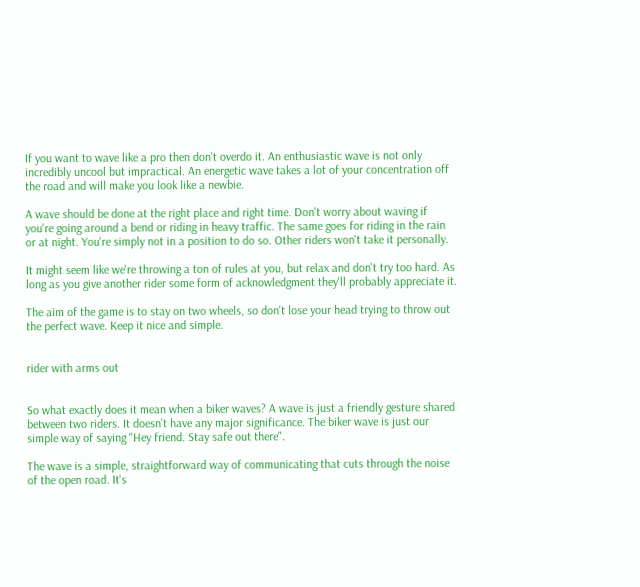If you want to wave like a pro then don't overdo it. An enthusiastic wave is not only incredibly uncool but impractical. An energetic wave takes a lot of your concentration off the road and will make you look like a newbie.

A wave should be done at the right place and right time. Don't worry about waving if you're going around a bend or riding in heavy traffic. The same goes for riding in the rain or at night. You're simply not in a position to do so. Other riders won't take it personally.

It might seem like we're throwing a ton of rules at you, but relax and don't try too hard. As long as you give another rider some form of acknowledgment they'll probably appreciate it.

The aim of the game is to stay on two wheels, so don't lose your head trying to throw out the perfect wave. Keep it nice and simple.


rider with arms out


So what exactly does it mean when a biker waves? A wave is just a friendly gesture shared between two riders. It doesn't have any major significance. The biker wave is just our simple way of saying "Hey friend. Stay safe out there".

The wave is a simple, straightforward way of communicating that cuts through the noise of the open road. It's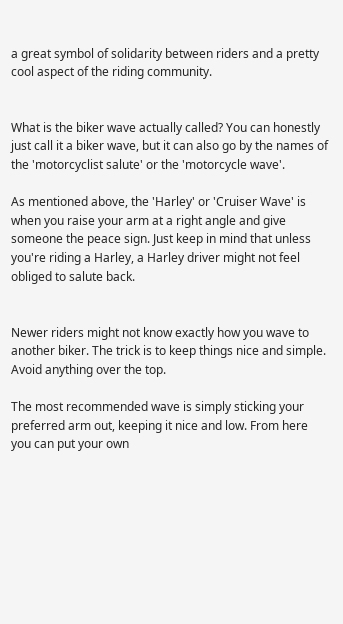a great symbol of solidarity between riders and a pretty cool aspect of the riding community.


What is the biker wave actually called? You can honestly just call it a biker wave, but it can also go by the names of the 'motorcyclist salute' or the 'motorcycle wave'.

As mentioned above, the 'Harley' or 'Cruiser Wave' is when you raise your arm at a right angle and give someone the peace sign. Just keep in mind that unless you're riding a Harley, a Harley driver might not feel obliged to salute back.


Newer riders might not know exactly how you wave to another biker. The trick is to keep things nice and simple. Avoid anything over the top.

The most recommended wave is simply sticking your preferred arm out, keeping it nice and low. From here you can put your own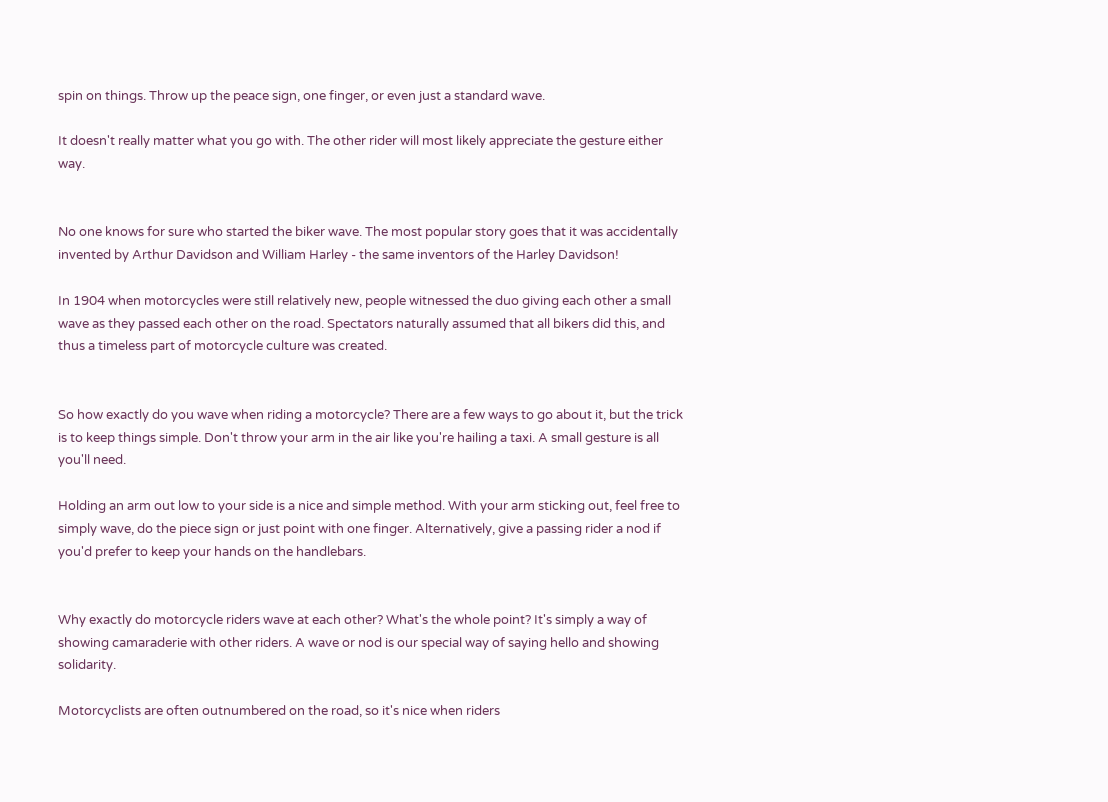spin on things. Throw up the peace sign, one finger, or even just a standard wave.

It doesn't really matter what you go with. The other rider will most likely appreciate the gesture either way.


No one knows for sure who started the biker wave. The most popular story goes that it was accidentally invented by Arthur Davidson and William Harley - the same inventors of the Harley Davidson!

In 1904 when motorcycles were still relatively new, people witnessed the duo giving each other a small wave as they passed each other on the road. Spectators naturally assumed that all bikers did this, and thus a timeless part of motorcycle culture was created.


So how exactly do you wave when riding a motorcycle? There are a few ways to go about it, but the trick is to keep things simple. Don't throw your arm in the air like you're hailing a taxi. A small gesture is all you'll need.

Holding an arm out low to your side is a nice and simple method. With your arm sticking out, feel free to simply wave, do the piece sign or just point with one finger. Alternatively, give a passing rider a nod if you'd prefer to keep your hands on the handlebars.


Why exactly do motorcycle riders wave at each other? What's the whole point? It's simply a way of showing camaraderie with other riders. A wave or nod is our special way of saying hello and showing solidarity.

Motorcyclists are often outnumbered on the road, so it's nice when riders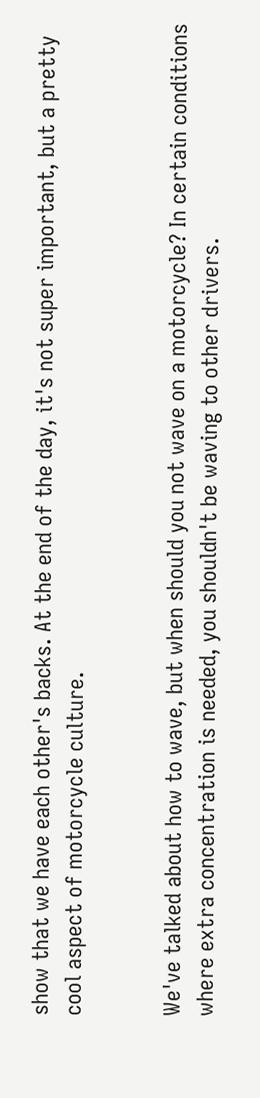show that we have each other's backs. At the end of the day, it's not super important, but a pretty cool aspect of motorcycle culture.


We've talked about how to wave, but when should you not wave on a motorcycle? In certain conditions where extra concentration is needed, you shouldn't be waving to other drivers.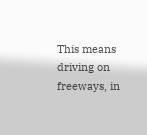This means driving on freeways, in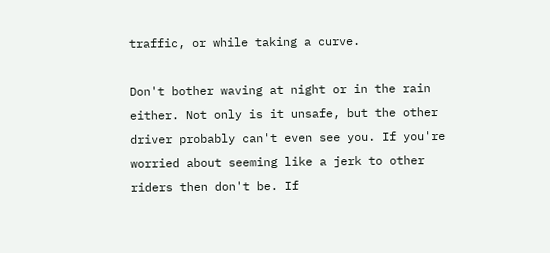traffic, or while taking a curve.

Don't bother waving at night or in the rain either. Not only is it unsafe, but the other driver probably can't even see you. If you're worried about seeming like a jerk to other riders then don't be. If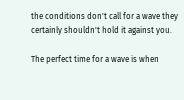the conditions don't call for a wave they certainly shouldn't hold it against you.

The perfect time for a wave is when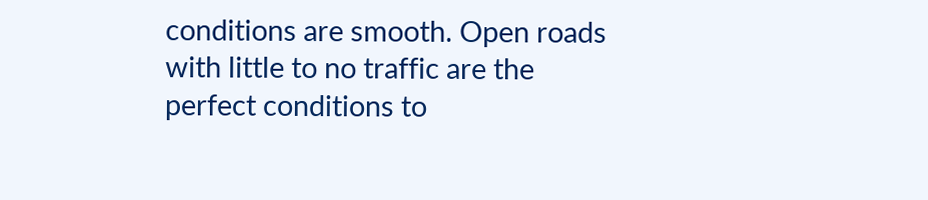conditions are smooth. Open roads with little to no traffic are the perfect conditions to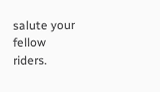salute your fellow riders.